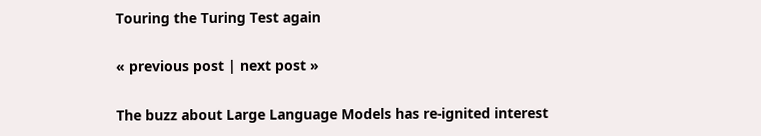Touring the Turing Test again

« previous post | next post »

The buzz about Large Language Models has re-ignited interest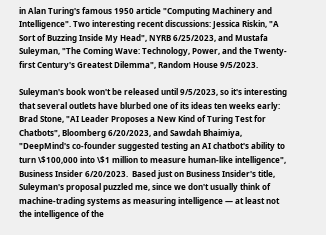in Alan Turing's famous 1950 article "Computing Machinery and Intelligence". Two interesting recent discussions: Jessica Riskin, "A Sort of Buzzing Inside My Head", NYRB 6/25/2023, and Mustafa Suleyman, "The Coming Wave: Technology, Power, and the Twenty-first Century's Greatest Dilemma", Random House 9/5/2023.

Suleyman's book won't be released until 9/5/2023, so it's interesting that several outlets have blurbed one of its ideas ten weeks early: Brad Stone, "AI Leader Proposes a New Kind of Turing Test for Chatbots", Bloomberg 6/20/2023, and Sawdah Bhaimiya, "DeepMind's co-founder suggested testing an AI chatbot's ability to turn \$100,000 into \$1 million to measure human-like intelligence", Business Insider 6/20/2023.  Based just on Business Insider's title, Suleyman's proposal puzzled me, since we don't usually think of machine-trading systems as measuring intelligence — at least not the intelligence of the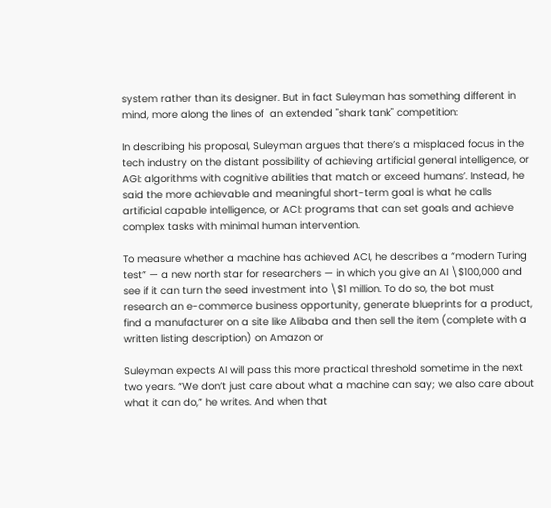system rather than its designer. But in fact Suleyman has something different in mind, more along the lines of  an extended "shark tank" competition:

In describing his proposal, Suleyman argues that there’s a misplaced focus in the tech industry on the distant possibility of achieving artificial general intelligence, or AGI: algorithms with cognitive abilities that match or exceed humans’. Instead, he said the more achievable and meaningful short-term goal is what he calls artificial capable intelligence, or ACI: programs that can set goals and achieve complex tasks with minimal human intervention.

To measure whether a machine has achieved ACI, he describes a “modern Turing test” — a new north star for researchers — in which you give an AI \$100,000 and see if it can turn the seed investment into \$1 million. To do so, the bot must research an e-commerce business opportunity, generate blueprints for a product, find a manufacturer on a site like Alibaba and then sell the item (complete with a written listing description) on Amazon or

Suleyman expects AI will pass this more practical threshold sometime in the next two years. “We don’t just care about what a machine can say; we also care about what it can do,” he writes. And when that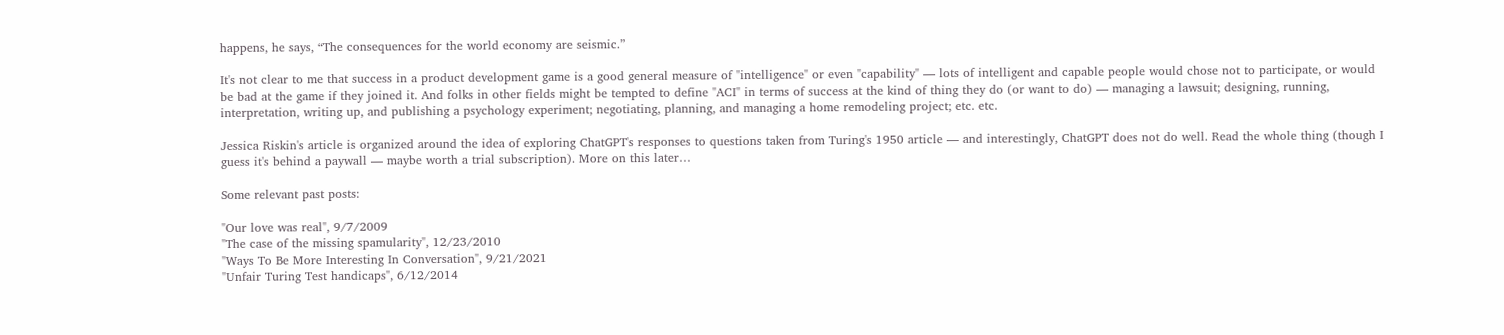happens, he says, “The consequences for the world economy are seismic.”

It's not clear to me that success in a product development game is a good general measure of "intelligence" or even "capability" — lots of intelligent and capable people would chose not to participate, or would be bad at the game if they joined it. And folks in other fields might be tempted to define "ACI" in terms of success at the kind of thing they do (or want to do) — managing a lawsuit; designing, running, interpretation, writing up, and publishing a psychology experiment; negotiating, planning, and managing a home remodeling project; etc. etc.

Jessica Riskin's article is organized around the idea of exploring ChatGPT's responses to questions taken from Turing's 1950 article — and interestingly, ChatGPT does not do well. Read the whole thing (though I guess it's behind a paywall — maybe worth a trial subscription). More on this later…

Some relevant past posts:

"Our love was real", 9/7/2009
"The case of the missing spamularity", 12/23/2010
"Ways To Be More Interesting In Conversation", 9/21/2021
"Unfair Turing Test handicaps", 6/12/2014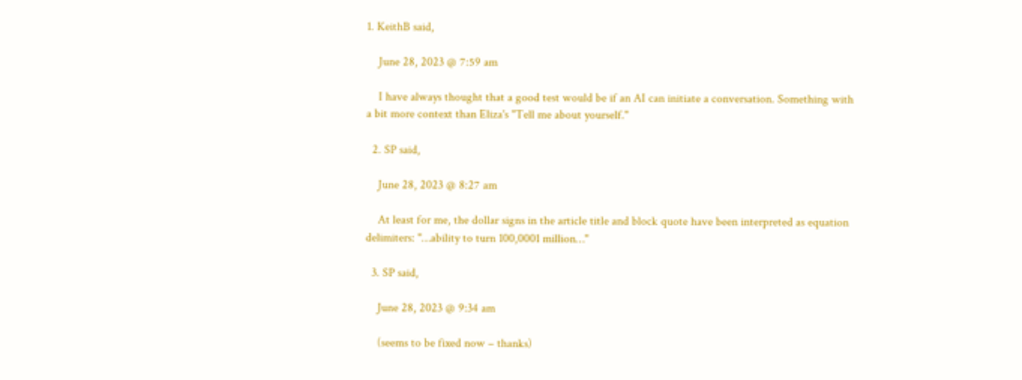1. KeithB said,

    June 28, 2023 @ 7:59 am

    I have always thought that a good test would be if an AI can initiate a conversation. Something with a bit more context than Eliza's "Tell me about yourself."

  2. SP said,

    June 28, 2023 @ 8:27 am

    At least for me, the dollar signs in the article title and block quote have been interpreted as equation delimiters: "…ability to turn 100,0001 million…"

  3. SP said,

    June 28, 2023 @ 9:34 am

    (seems to be fixed now – thanks)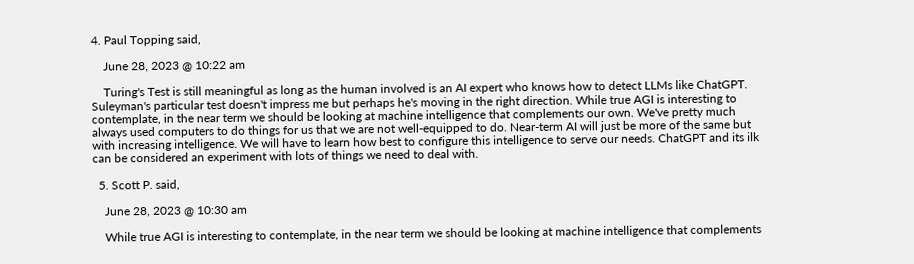4. Paul Topping said,

    June 28, 2023 @ 10:22 am

    Turing's Test is still meaningful as long as the human involved is an AI expert who knows how to detect LLMs like ChatGPT. Suleyman's particular test doesn't impress me but perhaps he's moving in the right direction. While true AGI is interesting to contemplate, in the near term we should be looking at machine intelligence that complements our own. We've pretty much always used computers to do things for us that we are not well-equipped to do. Near-term AI will just be more of the same but with increasing intelligence. We will have to learn how best to configure this intelligence to serve our needs. ChatGPT and its ilk can be considered an experiment with lots of things we need to deal with.

  5. Scott P. said,

    June 28, 2023 @ 10:30 am

    While true AGI is interesting to contemplate, in the near term we should be looking at machine intelligence that complements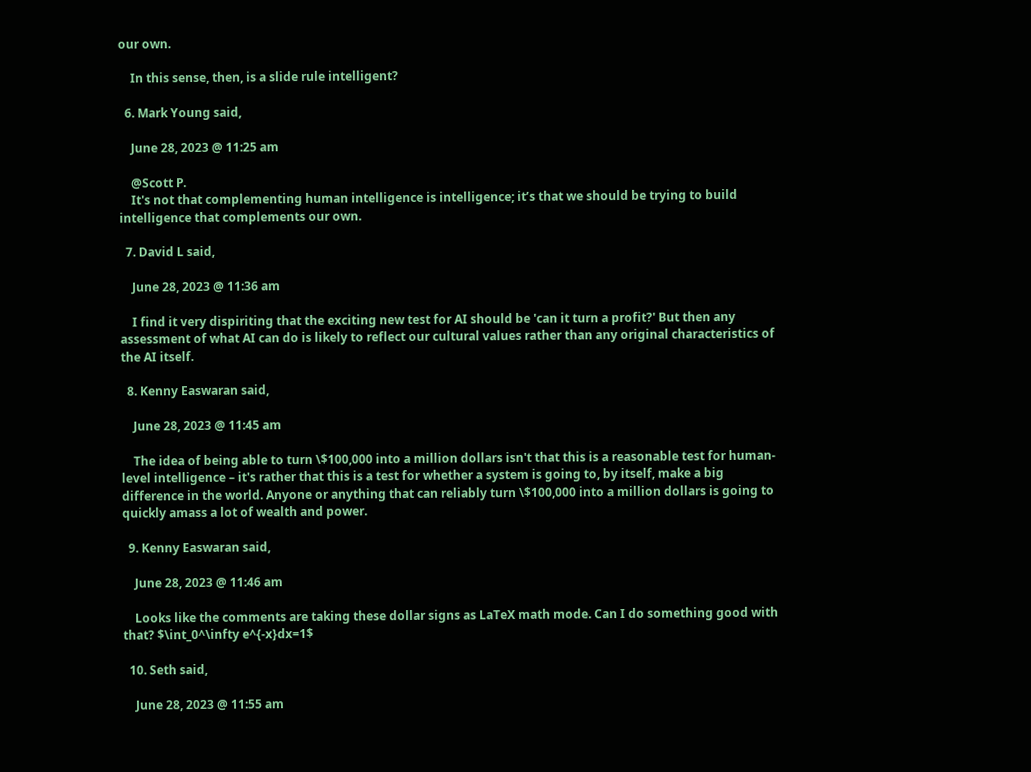our own.

    In this sense, then, is a slide rule intelligent?

  6. Mark Young said,

    June 28, 2023 @ 11:25 am

    @Scott P.
    It's not that complementing human intelligence is intelligence; it’s that we should be trying to build intelligence that complements our own.

  7. David L said,

    June 28, 2023 @ 11:36 am

    I find it very dispiriting that the exciting new test for AI should be 'can it turn a profit?' But then any assessment of what AI can do is likely to reflect our cultural values rather than any original characteristics of the AI itself.

  8. Kenny Easwaran said,

    June 28, 2023 @ 11:45 am

    The idea of being able to turn \$100,000 into a million dollars isn't that this is a reasonable test for human-level intelligence – it's rather that this is a test for whether a system is going to, by itself, make a big difference in the world. Anyone or anything that can reliably turn \$100,000 into a million dollars is going to quickly amass a lot of wealth and power.

  9. Kenny Easwaran said,

    June 28, 2023 @ 11:46 am

    Looks like the comments are taking these dollar signs as LaTeX math mode. Can I do something good with that? $\int_0^\infty e^{-x}dx=1$

  10. Seth said,

    June 28, 2023 @ 11:55 am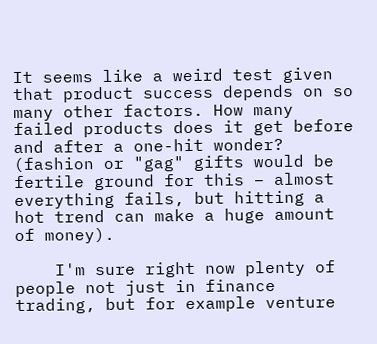It seems like a weird test given that product success depends on so many other factors. How many failed products does it get before and after a one-hit wonder? (fashion or "gag" gifts would be fertile ground for this – almost everything fails, but hitting a hot trend can make a huge amount of money).

    I'm sure right now plenty of people not just in finance trading, but for example venture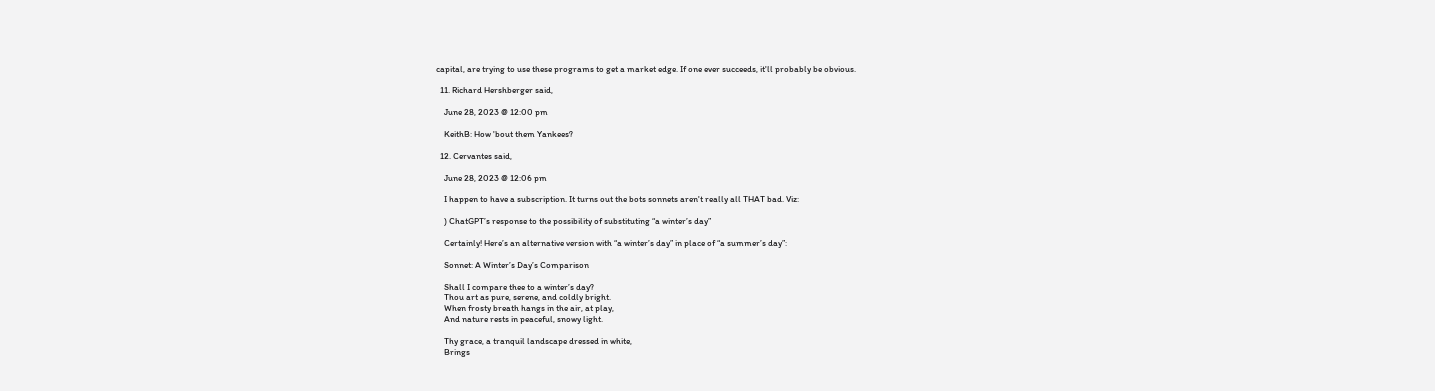capital, are trying to use these programs to get a market edge. If one ever succeeds, it'll probably be obvious.

  11. Richard Hershberger said,

    June 28, 2023 @ 12:00 pm

    KeithB: How 'bout them Yankees?

  12. Cervantes said,

    June 28, 2023 @ 12:06 pm

    I happen to have a subscription. It turns out the bots sonnets aren't really all THAT bad. Viz:

    ) ChatGPT’s response to the possibility of substituting “a winter’s day”

    Certainly! Here’s an alternative version with “a winter’s day” in place of “a summer’s day”:

    Sonnet: A Winter’s Day’s Comparison

    Shall I compare thee to a winter’s day?
    Thou art as pure, serene, and coldly bright.
    When frosty breath hangs in the air, at play,
    And nature rests in peaceful, snowy light.

    Thy grace, a tranquil landscape dressed in white,
    Brings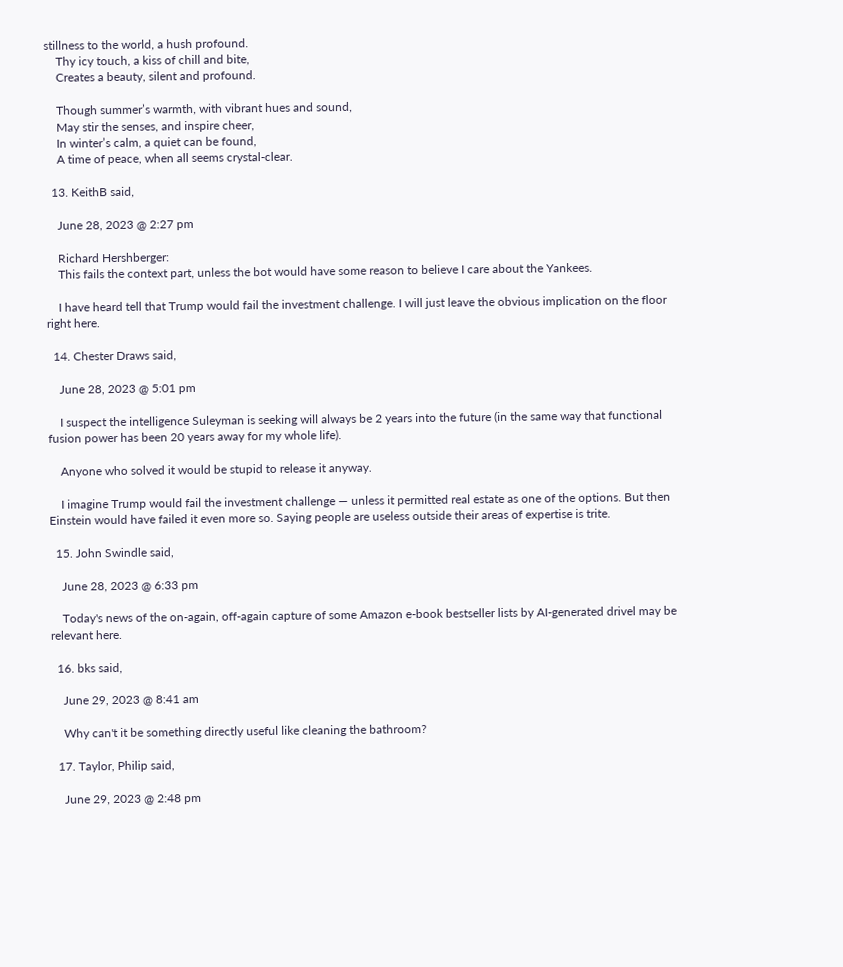stillness to the world, a hush profound.
    Thy icy touch, a kiss of chill and bite,
    Creates a beauty, silent and profound.

    Though summer’s warmth, with vibrant hues and sound,
    May stir the senses, and inspire cheer,
    In winter’s calm, a quiet can be found,
    A time of peace, when all seems crystal-clear.

  13. KeithB said,

    June 28, 2023 @ 2:27 pm

    Richard Hershberger:
    This fails the context part, unless the bot would have some reason to believe I care about the Yankees.

    I have heard tell that Trump would fail the investment challenge. I will just leave the obvious implication on the floor right here.

  14. Chester Draws said,

    June 28, 2023 @ 5:01 pm

    I suspect the intelligence Suleyman is seeking will always be 2 years into the future (in the same way that functional fusion power has been 20 years away for my whole life).

    Anyone who solved it would be stupid to release it anyway.

    I imagine Trump would fail the investment challenge — unless it permitted real estate as one of the options. But then Einstein would have failed it even more so. Saying people are useless outside their areas of expertise is trite.

  15. John Swindle said,

    June 28, 2023 @ 6:33 pm

    Today's news of the on-again, off-again capture of some Amazon e-book bestseller lists by AI-generated drivel may be relevant here.

  16. bks said,

    June 29, 2023 @ 8:41 am

    Why can't it be something directly useful like cleaning the bathroom?

  17. Taylor, Philip said,

    June 29, 2023 @ 2:48 pm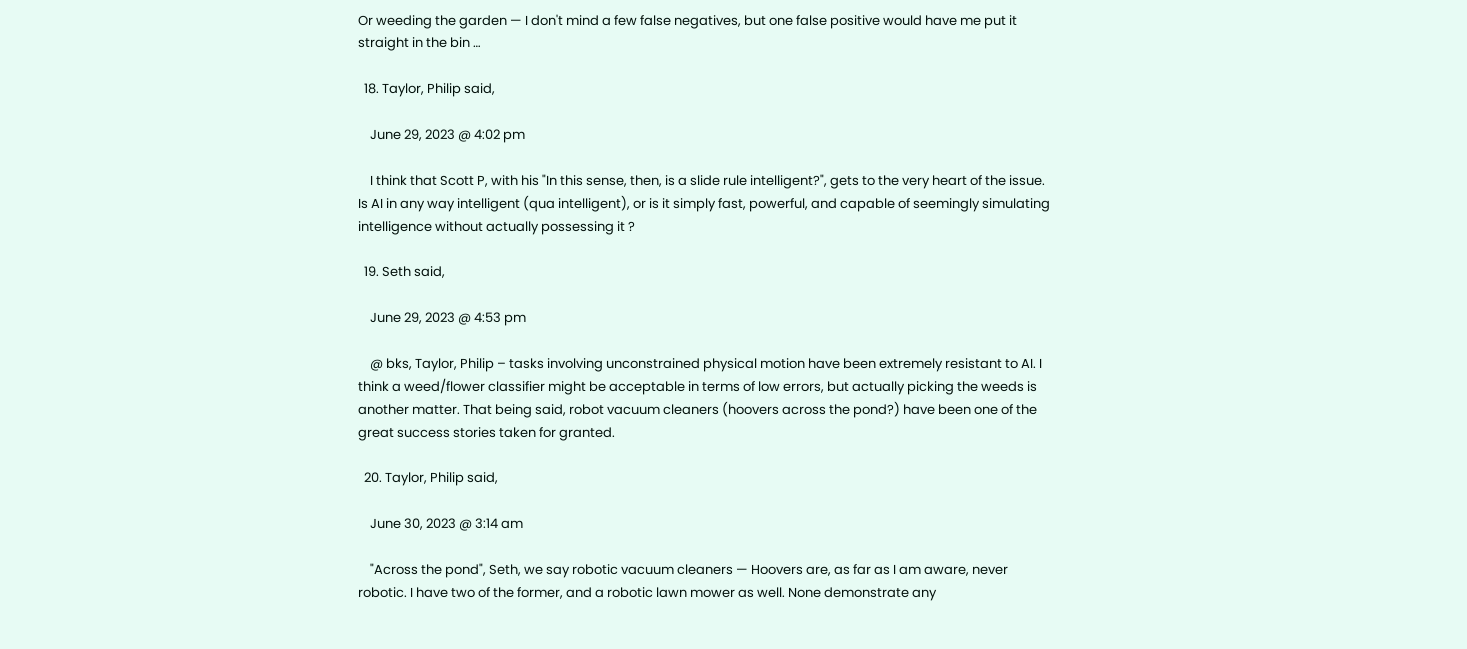Or weeding the garden — I don't mind a few false negatives, but one false positive would have me put it straight in the bin …

  18. Taylor, Philip said,

    June 29, 2023 @ 4:02 pm

    I think that Scott P, with his "In this sense, then, is a slide rule intelligent?", gets to the very heart of the issue. Is AI in any way intelligent (qua intelligent), or is it simply fast, powerful, and capable of seemingly simulating intelligence without actually possessing it ?

  19. Seth said,

    June 29, 2023 @ 4:53 pm

    @ bks, Taylor, Philip – tasks involving unconstrained physical motion have been extremely resistant to AI. I think a weed/flower classifier might be acceptable in terms of low errors, but actually picking the weeds is another matter. That being said, robot vacuum cleaners (hoovers across the pond?) have been one of the great success stories taken for granted.

  20. Taylor, Philip said,

    June 30, 2023 @ 3:14 am

    "Across the pond", Seth, we say robotic vacuum cleaners — Hoovers are, as far as I am aware, never robotic. I have two of the former, and a robotic lawn mower as well. None demonstrate any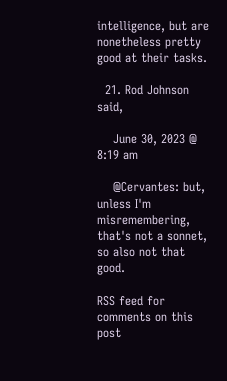intelligence, but are nonetheless pretty good at their tasks.

  21. Rod Johnson said,

    June 30, 2023 @ 8:19 am

    @Cervantes: but, unless I'm misremembering, that's not a sonnet, so also not that good.

RSS feed for comments on this post